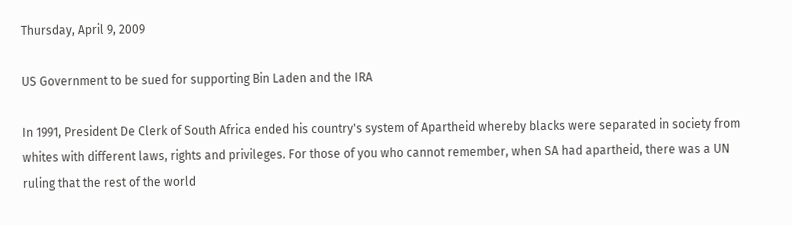Thursday, April 9, 2009

US Government to be sued for supporting Bin Laden and the IRA

In 1991, President De Clerk of South Africa ended his country's system of Apartheid whereby blacks were separated in society from whites with different laws, rights and privileges. For those of you who cannot remember, when SA had apartheid, there was a UN ruling that the rest of the world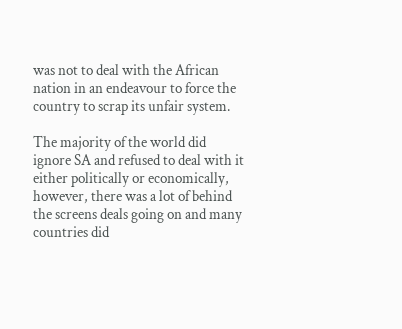was not to deal with the African nation in an endeavour to force the country to scrap its unfair system.

The majority of the world did ignore SA and refused to deal with it either politically or economically, however, there was a lot of behind the screens deals going on and many countries did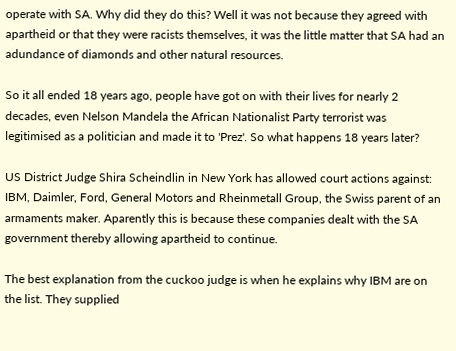operate with SA. Why did they do this? Well it was not because they agreed with apartheid or that they were racists themselves, it was the little matter that SA had an adundance of diamonds and other natural resources.

So it all ended 18 years ago, people have got on with their lives for nearly 2 decades, even Nelson Mandela the African Nationalist Party terrorist was legitimised as a politician and made it to 'Prez'. So what happens 18 years later?

US District Judge Shira Scheindlin in New York has allowed court actions against: IBM, Daimler, Ford, General Motors and Rheinmetall Group, the Swiss parent of an armaments maker. Aparently this is because these companies dealt with the SA government thereby allowing apartheid to continue.

The best explanation from the cuckoo judge is when he explains why IBM are on the list. They supplied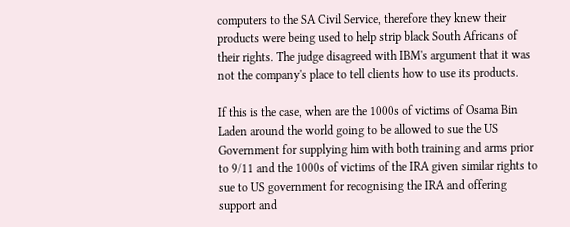computers to the SA Civil Service, therefore they knew their products were being used to help strip black South Africans of their rights. The judge disagreed with IBM's argument that it was not the company's place to tell clients how to use its products.

If this is the case, when are the 1000s of victims of Osama Bin Laden around the world going to be allowed to sue the US Government for supplying him with both training and arms prior to 9/11 and the 1000s of victims of the IRA given similar rights to sue to US government for recognising the IRA and offering support and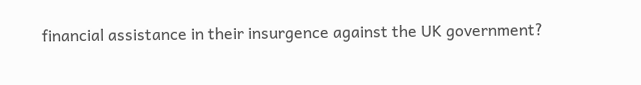financial assistance in their insurgence against the UK government?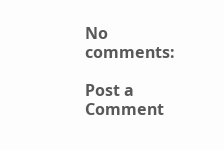No comments:

Post a Comment